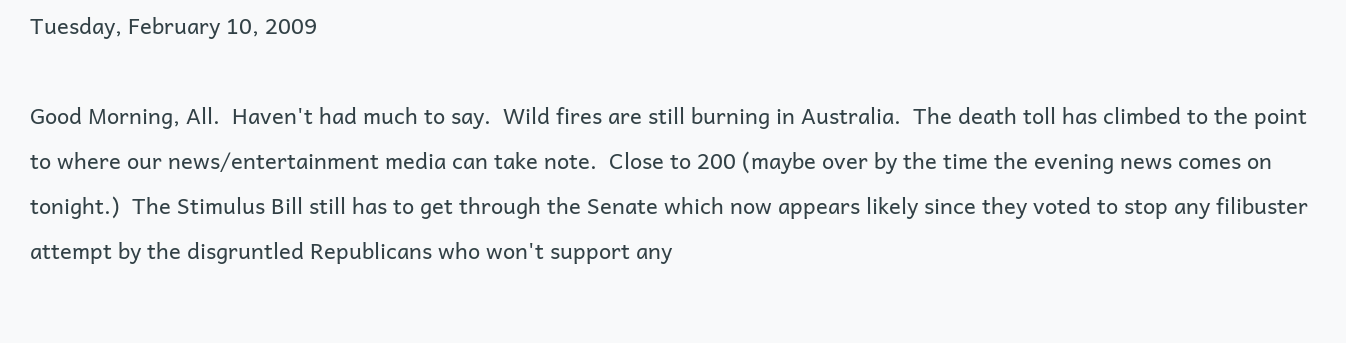Tuesday, February 10, 2009

Good Morning, All.  Haven't had much to say.  Wild fires are still burning in Australia.  The death toll has climbed to the point to where our news/entertainment media can take note.  Close to 200 (maybe over by the time the evening news comes on tonight.)  The Stimulus Bill still has to get through the Senate which now appears likely since they voted to stop any filibuster attempt by the disgruntled Republicans who won't support any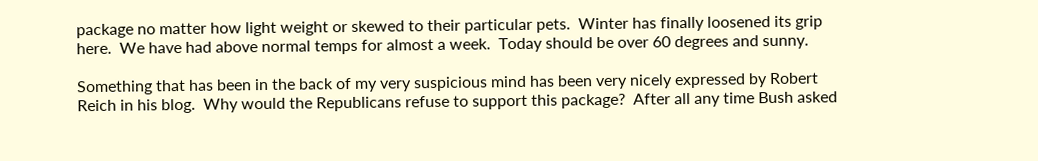package no matter how light weight or skewed to their particular pets.  Winter has finally loosened its grip here.  We have had above normal temps for almost a week.  Today should be over 60 degrees and sunny.

Something that has been in the back of my very suspicious mind has been very nicely expressed by Robert Reich in his blog.  Why would the Republicans refuse to support this package?  After all any time Bush asked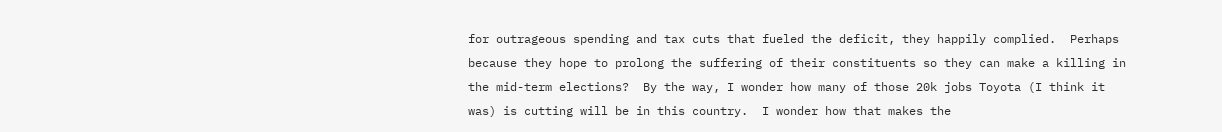for outrageous spending and tax cuts that fueled the deficit, they happily complied.  Perhaps because they hope to prolong the suffering of their constituents so they can make a killing in the mid-term elections?  By the way, I wonder how many of those 20k jobs Toyota (I think it was) is cutting will be in this country.  I wonder how that makes the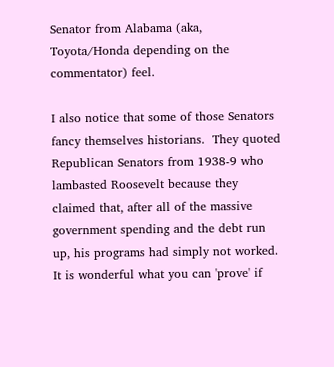Senator from Alabama (aka, Toyota/Honda depending on the commentator) feel.

I also notice that some of those Senators fancy themselves historians.  They quoted Republican Senators from 1938-9 who lambasted Roosevelt because they claimed that, after all of the massive government spending and the debt run up, his programs had simply not worked.  It is wonderful what you can 'prove' if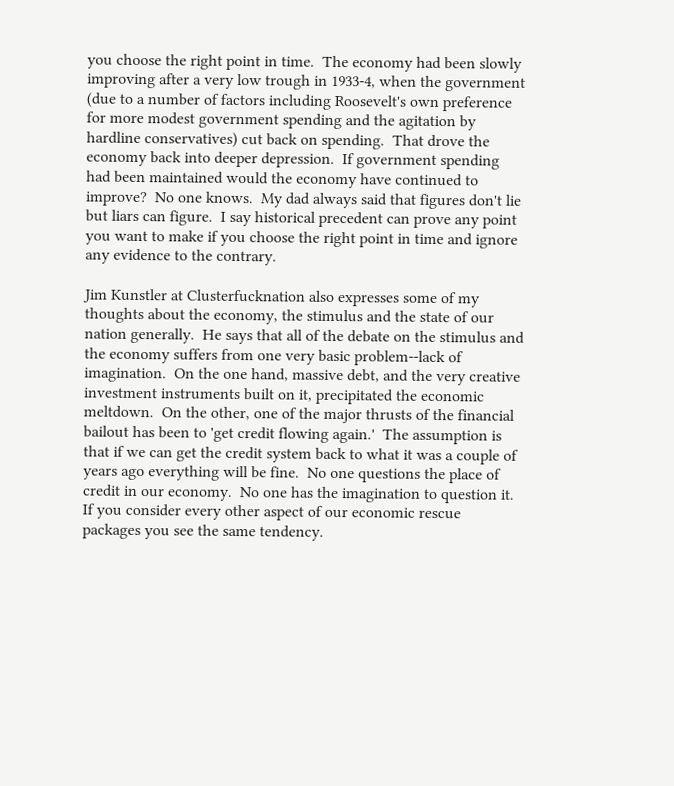you choose the right point in time.  The economy had been slowly improving after a very low trough in 1933-4, when the government (due to a number of factors including Roosevelt's own preference for more modest government spending and the agitation by hardline conservatives) cut back on spending.  That drove the economy back into deeper depression.  If government spending had been maintained would the economy have continued to improve?  No one knows.  My dad always said that figures don't lie but liars can figure.  I say historical precedent can prove any point you want to make if you choose the right point in time and ignore any evidence to the contrary.

Jim Kunstler at Clusterfucknation also expresses some of my thoughts about the economy, the stimulus and the state of our nation generally.  He says that all of the debate on the stimulus and the economy suffers from one very basic problem--lack of imagination.  On the one hand, massive debt, and the very creative investment instruments built on it, precipitated the economic meltdown.  On the other, one of the major thrusts of the financial bailout has been to 'get credit flowing again.'  The assumption is that if we can get the credit system back to what it was a couple of years ago everything will be fine.  No one questions the place of credit in our economy.  No one has the imagination to question it.  If you consider every other aspect of our economic rescue packages you see the same tendency.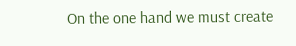On the one hand we must create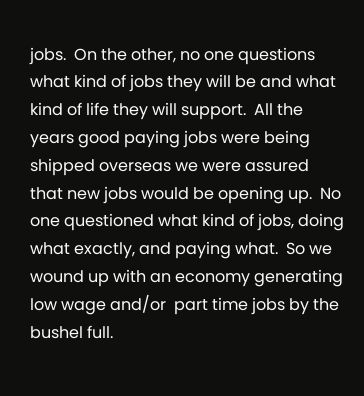jobs.  On the other, no one questions what kind of jobs they will be and what kind of life they will support.  All the years good paying jobs were being shipped overseas we were assured that new jobs would be opening up.  No one questioned what kind of jobs, doing what exactly, and paying what.  So we wound up with an economy generating low wage and/or  part time jobs by the bushel full.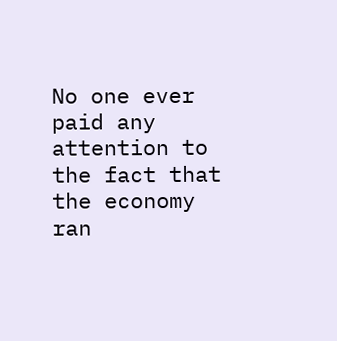No one ever paid any attention to the fact that the economy ran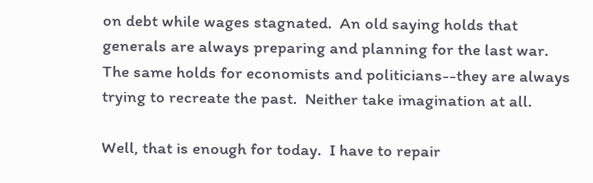on debt while wages stagnated.  An old saying holds that generals are always preparing and planning for the last war.  The same holds for economists and politicians--they are always trying to recreate the past.  Neither take imagination at all.

Well, that is enough for today.  I have to repair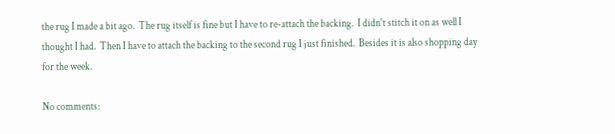the rug I made a bit ago.  The rug itself is fine but I have to re-attach the backing.  I didn't stitch it on as well I thought I had.  Then I have to attach the backing to the second rug I just finished.  Besides it is also shopping day for the week.

No comments: